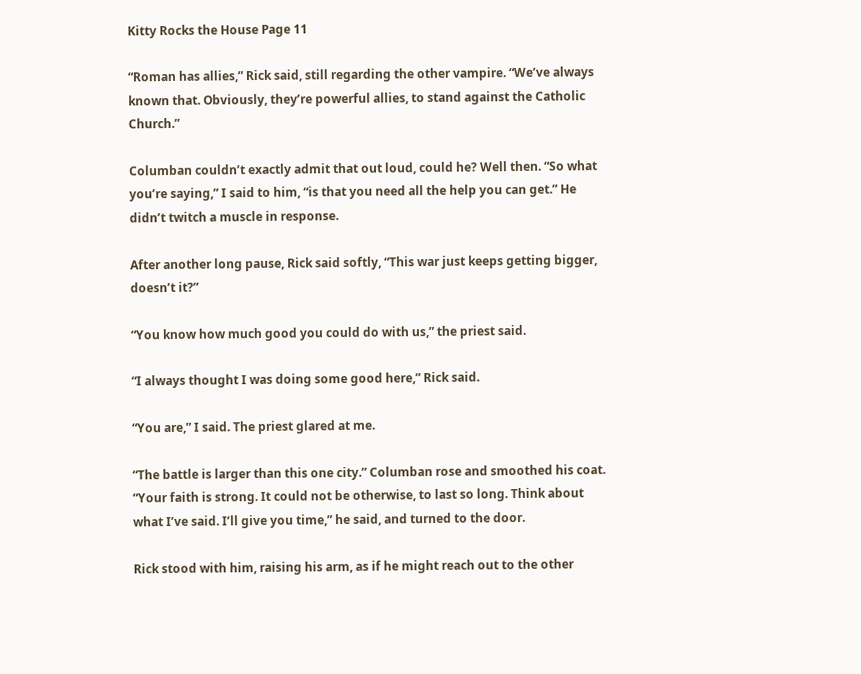Kitty Rocks the House Page 11

“Roman has allies,” Rick said, still regarding the other vampire. “We’ve always known that. Obviously, they’re powerful allies, to stand against the Catholic Church.”

Columban couldn’t exactly admit that out loud, could he? Well then. “So what you’re saying,” I said to him, “is that you need all the help you can get.” He didn’t twitch a muscle in response.

After another long pause, Rick said softly, “This war just keeps getting bigger, doesn’t it?”

“You know how much good you could do with us,” the priest said.

“I always thought I was doing some good here,” Rick said.

“You are,” I said. The priest glared at me.

“The battle is larger than this one city.” Columban rose and smoothed his coat. “Your faith is strong. It could not be otherwise, to last so long. Think about what I’ve said. I’ll give you time,” he said, and turned to the door.

Rick stood with him, raising his arm, as if he might reach out to the other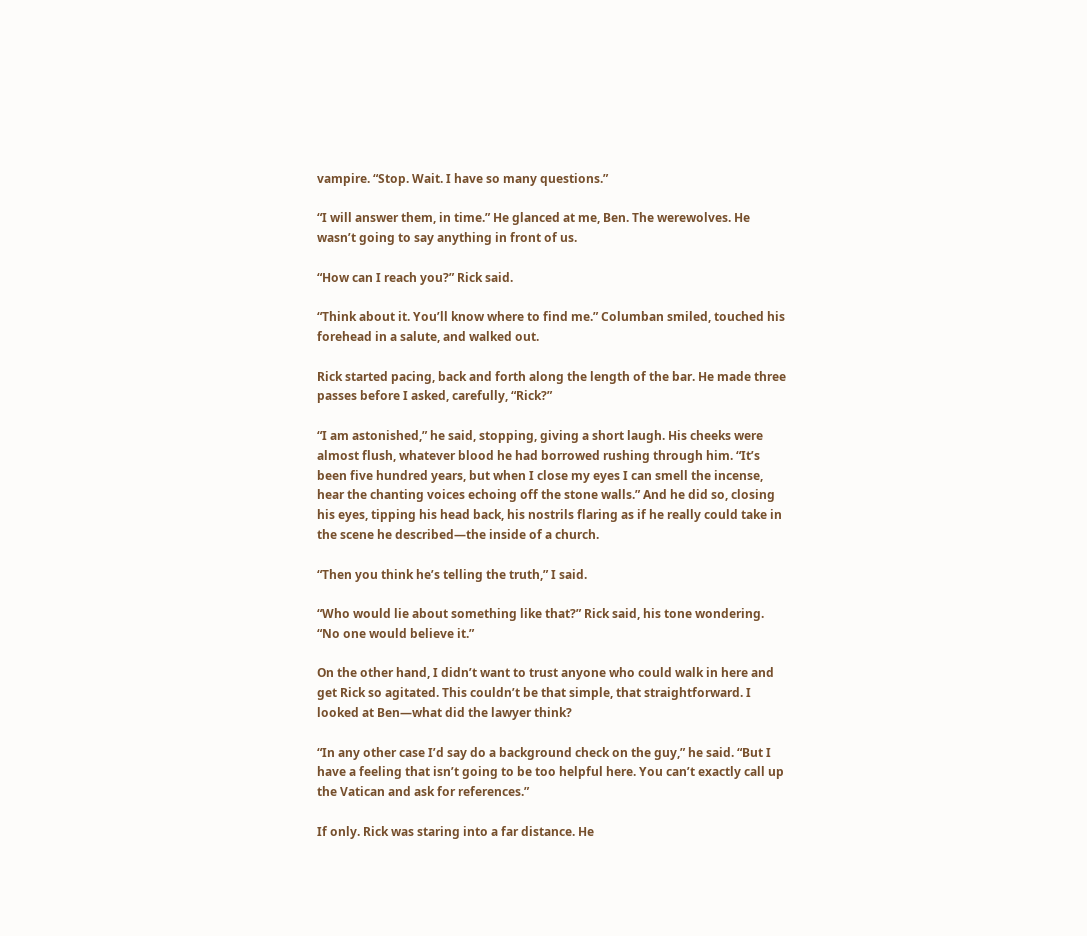vampire. “Stop. Wait. I have so many questions.”

“I will answer them, in time.” He glanced at me, Ben. The werewolves. He wasn’t going to say anything in front of us.

“How can I reach you?” Rick said.

“Think about it. You’ll know where to find me.” Columban smiled, touched his forehead in a salute, and walked out.

Rick started pacing, back and forth along the length of the bar. He made three passes before I asked, carefully, “Rick?”

“I am astonished,” he said, stopping, giving a short laugh. His cheeks were almost flush, whatever blood he had borrowed rushing through him. “It’s been five hundred years, but when I close my eyes I can smell the incense, hear the chanting voices echoing off the stone walls.” And he did so, closing his eyes, tipping his head back, his nostrils flaring as if he really could take in the scene he described—the inside of a church.

“Then you think he’s telling the truth,” I said.

“Who would lie about something like that?” Rick said, his tone wondering. “No one would believe it.”

On the other hand, I didn’t want to trust anyone who could walk in here and get Rick so agitated. This couldn’t be that simple, that straightforward. I looked at Ben—what did the lawyer think?

“In any other case I’d say do a background check on the guy,” he said. “But I have a feeling that isn’t going to be too helpful here. You can’t exactly call up the Vatican and ask for references.”

If only. Rick was staring into a far distance. He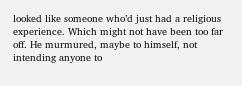looked like someone who’d just had a religious experience. Which might not have been too far off. He murmured, maybe to himself, not intending anyone to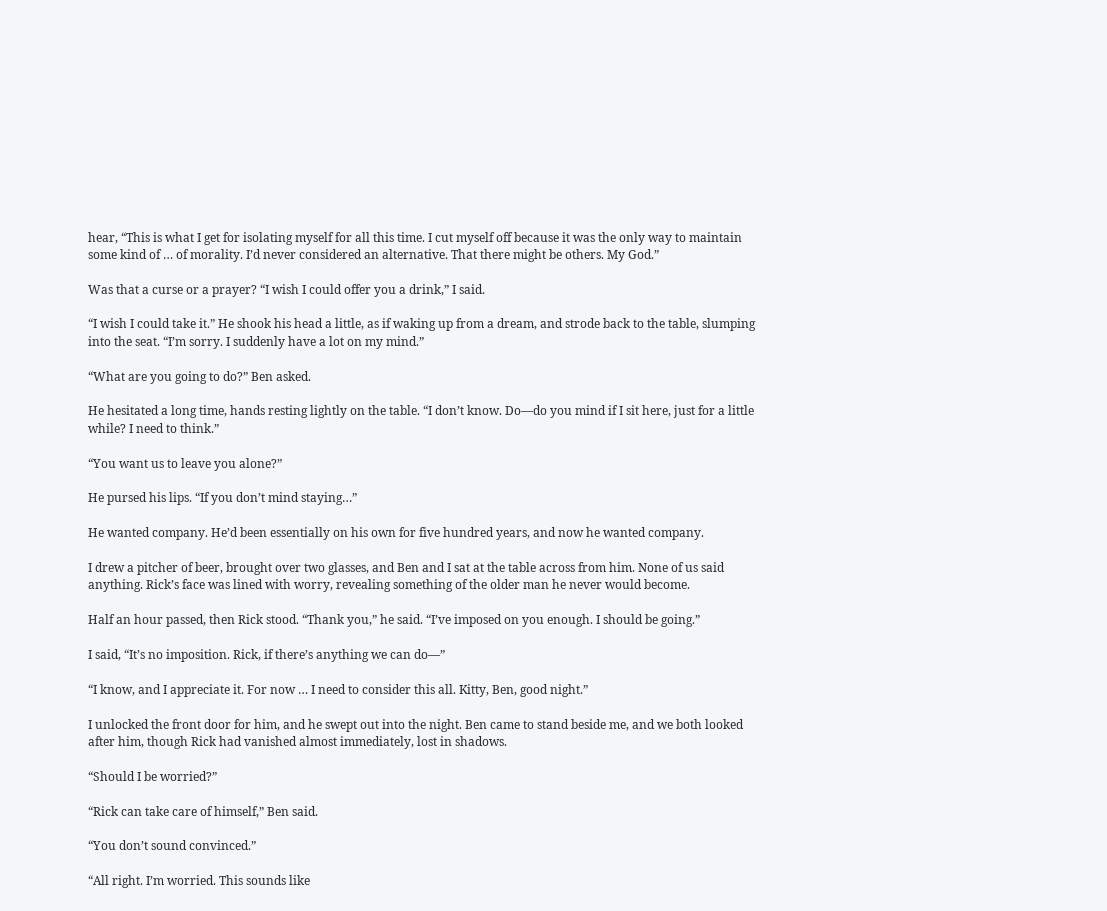hear, “This is what I get for isolating myself for all this time. I cut myself off because it was the only way to maintain some kind of … of morality. I’d never considered an alternative. That there might be others. My God.”

Was that a curse or a prayer? “I wish I could offer you a drink,” I said.

“I wish I could take it.” He shook his head a little, as if waking up from a dream, and strode back to the table, slumping into the seat. “I’m sorry. I suddenly have a lot on my mind.”

“What are you going to do?” Ben asked.

He hesitated a long time, hands resting lightly on the table. “I don’t know. Do—do you mind if I sit here, just for a little while? I need to think.”

“You want us to leave you alone?”

He pursed his lips. “If you don’t mind staying…”

He wanted company. He’d been essentially on his own for five hundred years, and now he wanted company.

I drew a pitcher of beer, brought over two glasses, and Ben and I sat at the table across from him. None of us said anything. Rick’s face was lined with worry, revealing something of the older man he never would become.

Half an hour passed, then Rick stood. “Thank you,” he said. “I’ve imposed on you enough. I should be going.”

I said, “It’s no imposition. Rick, if there’s anything we can do—”

“I know, and I appreciate it. For now … I need to consider this all. Kitty, Ben, good night.”

I unlocked the front door for him, and he swept out into the night. Ben came to stand beside me, and we both looked after him, though Rick had vanished almost immediately, lost in shadows.

“Should I be worried?”

“Rick can take care of himself,” Ben said.

“You don’t sound convinced.”

“All right. I’m worried. This sounds like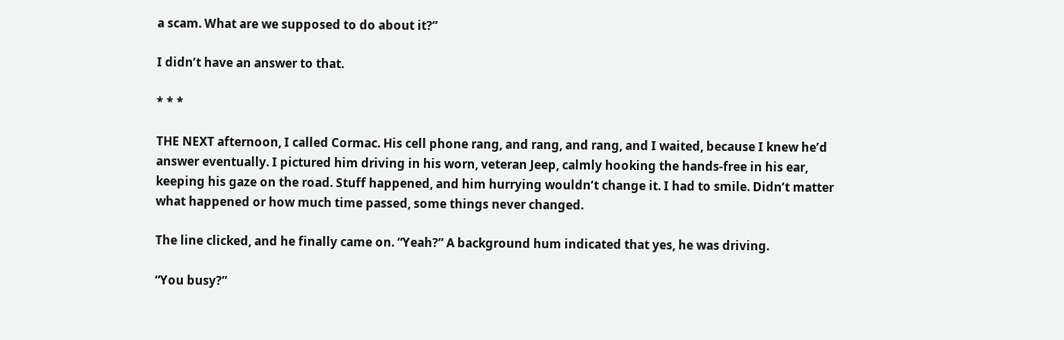a scam. What are we supposed to do about it?”

I didn’t have an answer to that.

* * *

THE NEXT afternoon, I called Cormac. His cell phone rang, and rang, and rang, and I waited, because I knew he’d answer eventually. I pictured him driving in his worn, veteran Jeep, calmly hooking the hands-free in his ear, keeping his gaze on the road. Stuff happened, and him hurrying wouldn’t change it. I had to smile. Didn’t matter what happened or how much time passed, some things never changed.

The line clicked, and he finally came on. “Yeah?” A background hum indicated that yes, he was driving.

“You busy?”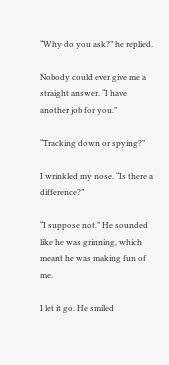“Why do you ask?” he replied.

Nobody could ever give me a straight answer. “I have another job for you.”

“Tracking down or spying?”

I wrinkled my nose. “Is there a difference?”

“I suppose not.” He sounded like he was grinning, which meant he was making fun of me.

I let it go. He smiled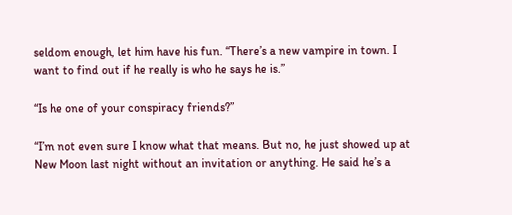seldom enough, let him have his fun. “There’s a new vampire in town. I want to find out if he really is who he says he is.”

“Is he one of your conspiracy friends?”

“I’m not even sure I know what that means. But no, he just showed up at New Moon last night without an invitation or anything. He said he’s a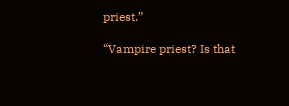priest.”

“Vampire priest? Is that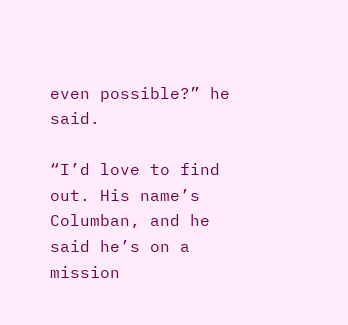even possible?” he said.

“I’d love to find out. His name’s Columban, and he said he’s on a mission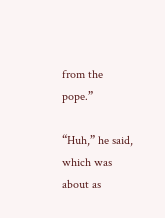from the pope.”

“Huh,” he said, which was about as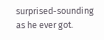surprised-sounding as he ever got.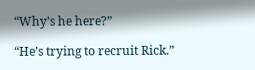“Why’s he here?”

“He’s trying to recruit Rick.”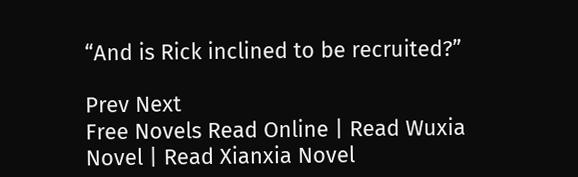“And is Rick inclined to be recruited?”

Prev Next
Free Novels Read Online | Read Wuxia Novel | Read Xianxia Novel